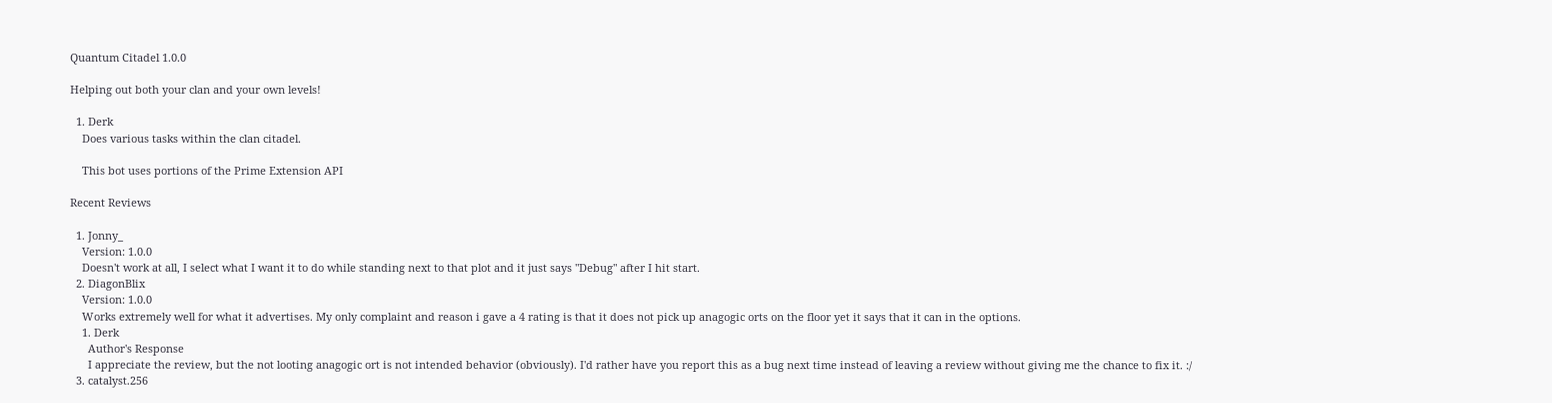Quantum Citadel 1.0.0

Helping out both your clan and your own levels!

  1. Derk
    Does various tasks within the clan citadel.

    This bot uses portions of the Prime Extension API

Recent Reviews

  1. Jonny_
    Version: 1.0.0
    Doesn't work at all, I select what I want it to do while standing next to that plot and it just says "Debug" after I hit start.
  2. DiagonBlix
    Version: 1.0.0
    Works extremely well for what it advertises. My only complaint and reason i gave a 4 rating is that it does not pick up anagogic orts on the floor yet it says that it can in the options.
    1. Derk
      Author's Response
      I appreciate the review, but the not looting anagogic ort is not intended behavior (obviously). I'd rather have you report this as a bug next time instead of leaving a review without giving me the chance to fix it. :/
  3. catalyst.256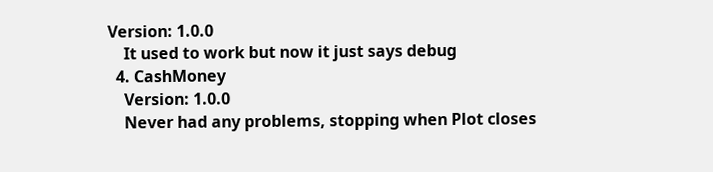Version: 1.0.0
    It used to work but now it just says debug
  4. CashMoney
    Version: 1.0.0
    Never had any problems, stopping when Plot closes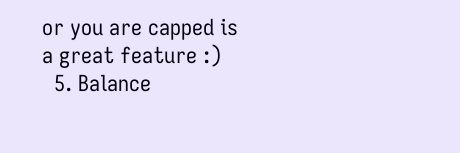or you are capped is a great feature :)
  5. Balance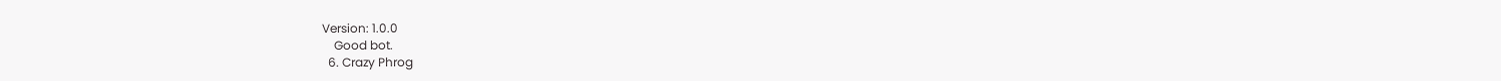Version: 1.0.0
    Good bot.
  6. Crazy Phrog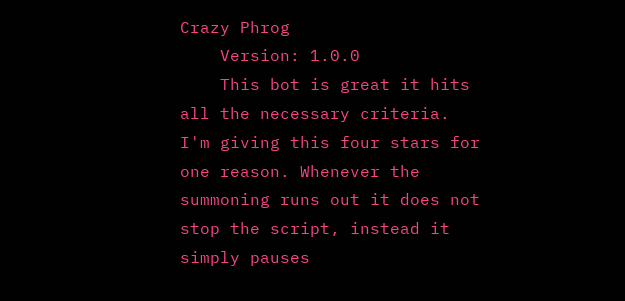Crazy Phrog
    Version: 1.0.0
    This bot is great it hits all the necessary criteria. I'm giving this four stars for one reason. Whenever the summoning runs out it does not stop the script, instead it simply pauses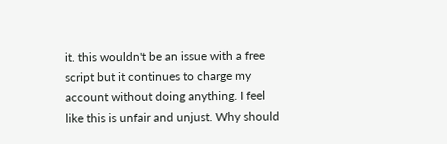it. this wouldn't be an issue with a free script but it continues to charge my account without doing anything. I feel like this is unfair and unjust. Why should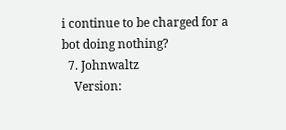i continue to be charged for a bot doing nothing?
  7. Johnwaltz
    Version: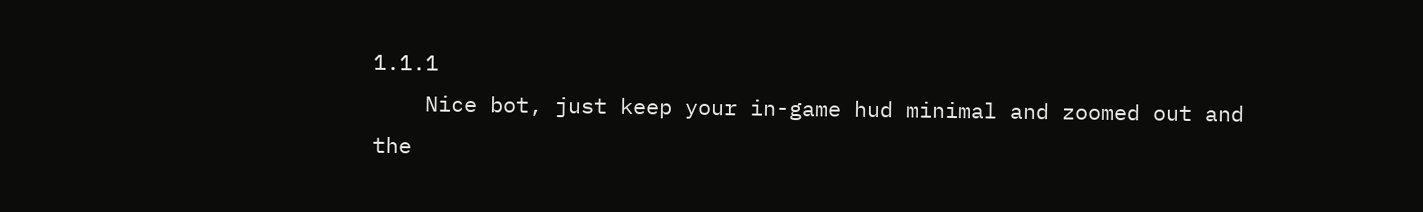1.1.1
    Nice bot, just keep your in-game hud minimal and zoomed out and the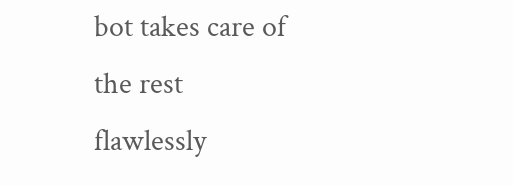bot takes care of the rest flawlessly